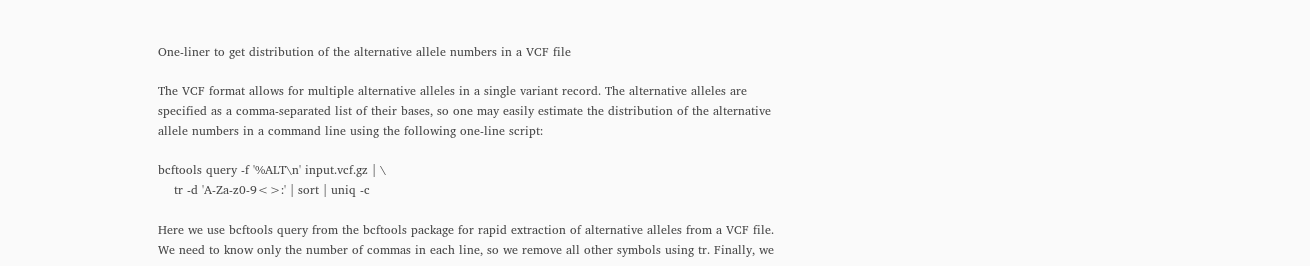One-liner to get distribution of the alternative allele numbers in a VCF file

The VCF format allows for multiple alternative alleles in a single variant record. The alternative alleles are specified as a comma-separated list of their bases, so one may easily estimate the distribution of the alternative allele numbers in a command line using the following one-line script:

bcftools query -f '%ALT\n' input.vcf.gz | \
    tr -d 'A-Za-z0-9<>:' | sort | uniq -c

Here we use bcftools query from the bcftools package for rapid extraction of alternative alleles from a VCF file. We need to know only the number of commas in each line, so we remove all other symbols using tr. Finally, we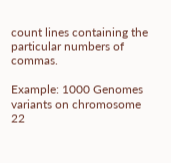count lines containing the particular numbers of commas.

Example: 1000 Genomes variants on chromosome 22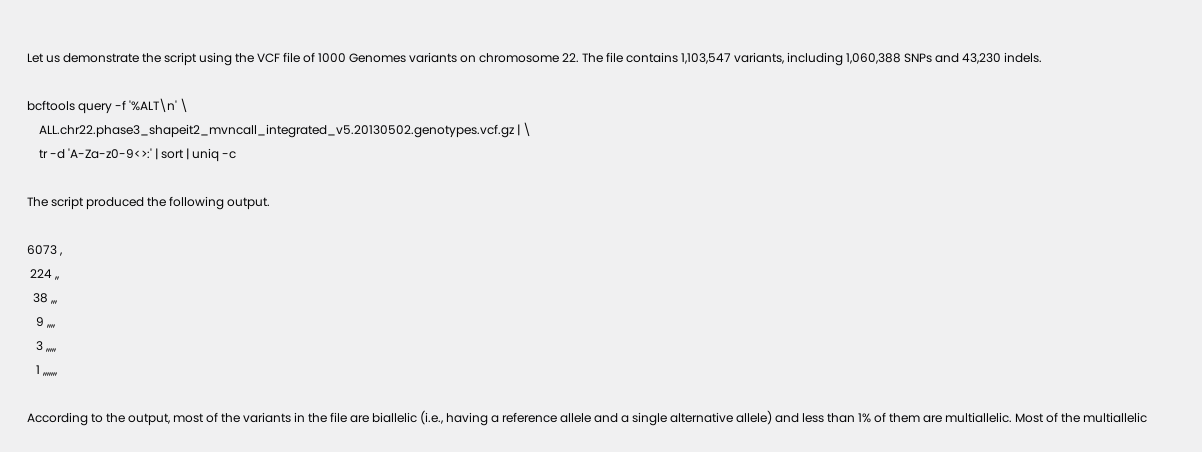Let us demonstrate the script using the VCF file of 1000 Genomes variants on chromosome 22. The file contains 1,103,547 variants, including 1,060,388 SNPs and 43,230 indels.

bcftools query -f '%ALT\n' \
    ALL.chr22.phase3_shapeit2_mvncall_integrated_v5.20130502.genotypes.vcf.gz | \
    tr -d 'A-Za-z0-9<>:' | sort | uniq -c

The script produced the following output.

6073 ,
 224 ,,
  38 ,,,
   9 ,,,,
   3 ,,,,,
   1 ,,,,,,,

According to the output, most of the variants in the file are biallelic (i.e., having a reference allele and a single alternative allele) and less than 1% of them are multiallelic. Most of the multiallelic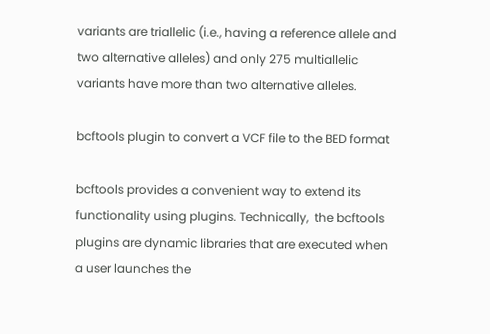variants are triallelic (i.e., having a reference allele and two alternative alleles) and only 275 multiallelic variants have more than two alternative alleles.

bcftools plugin to convert a VCF file to the BED format

bcftools provides a convenient way to extend its functionality using plugins. Technically,  the bcftools plugins are dynamic libraries that are executed when a user launches the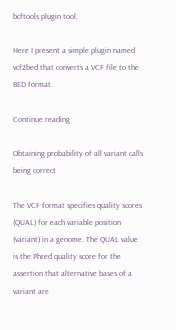bcftools plugin tool.

Here I present a simple plugin named vcf2bed that converts a VCF file to the BED format.

Continue reading

Obtaining probability of all variant calls being correct

The VCF format specifies quality scores (QUAL) for each variable position (variant) in a genome. The QUAL value is the Phred quality score for the assertion that alternative bases of a variant are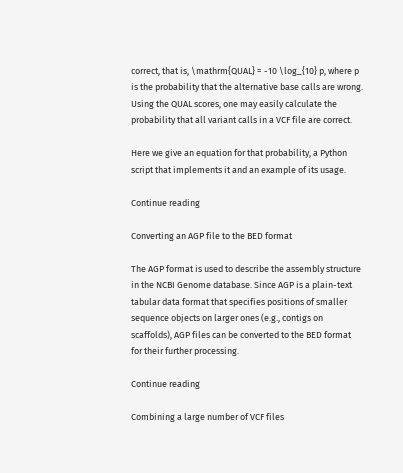correct, that is, \mathrm{QUAL} = -10 \log_{10} p, where p is the probability that the alternative base calls are wrong. Using the QUAL scores, one may easily calculate the probability that all variant calls in a VCF file are correct.

Here we give an equation for that probability, a Python script that implements it and an example of its usage.

Continue reading

Converting an AGP file to the BED format

The AGP format is used to describe the assembly structure in the NCBI Genome database. Since AGP is a plain-text tabular data format that specifies positions of smaller sequence objects on larger ones (e.g., contigs on scaffolds), AGP files can be converted to the BED format for their further processing.

Continue reading

Combining a large number of VCF files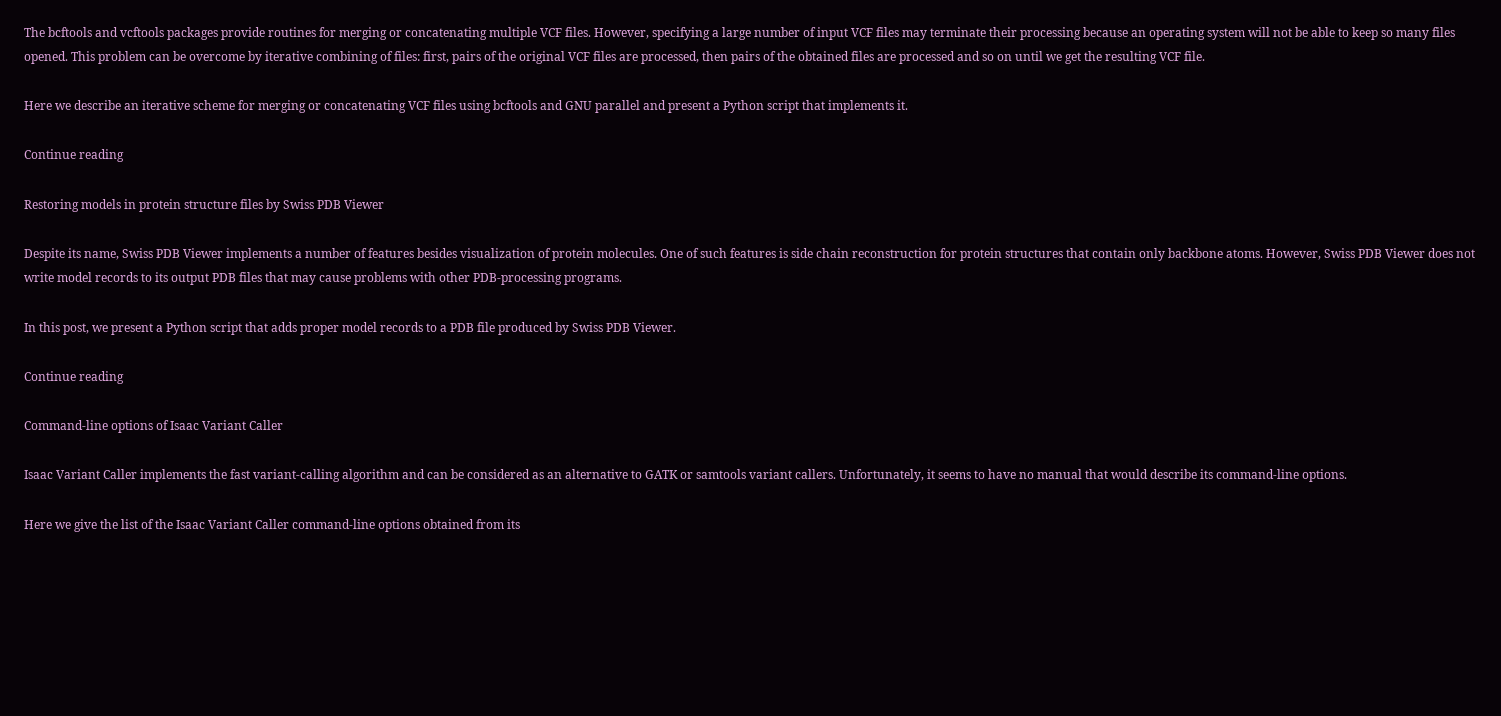The bcftools and vcftools packages provide routines for merging or concatenating multiple VCF files. However, specifying a large number of input VCF files may terminate their processing because an operating system will not be able to keep so many files opened. This problem can be overcome by iterative combining of files: first, pairs of the original VCF files are processed, then pairs of the obtained files are processed and so on until we get the resulting VCF file.

Here we describe an iterative scheme for merging or concatenating VCF files using bcftools and GNU parallel and present a Python script that implements it.

Continue reading

Restoring models in protein structure files by Swiss PDB Viewer

Despite its name, Swiss PDB Viewer implements a number of features besides visualization of protein molecules. One of such features is side chain reconstruction for protein structures that contain only backbone atoms. However, Swiss PDB Viewer does not write model records to its output PDB files that may cause problems with other PDB-processing programs.

In this post, we present a Python script that adds proper model records to a PDB file produced by Swiss PDB Viewer.

Continue reading

Command-line options of Isaac Variant Caller

Isaac Variant Caller implements the fast variant-calling algorithm and can be considered as an alternative to GATK or samtools variant callers. Unfortunately, it seems to have no manual that would describe its command-line options.

Here we give the list of the Isaac Variant Caller command-line options obtained from its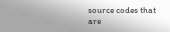source codes that are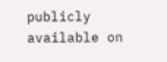publicly available on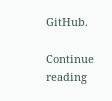GitHub.

Continue reading